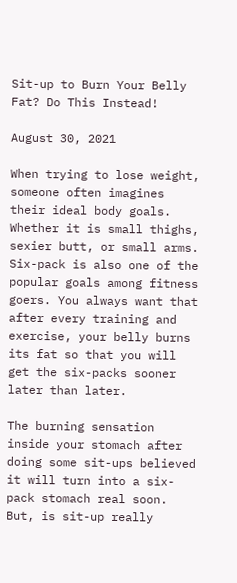Sit-up to Burn Your Belly Fat? Do This Instead!

August 30, 2021

When trying to lose weight, someone often imagines their ideal body goals. Whether it is small thighs, sexier butt, or small arms. Six-pack is also one of the popular goals among fitness goers. You always want that after every training and exercise, your belly burns its fat so that you will get the six-packs sooner later than later.

The burning sensation inside your stomach after doing some sit-ups believed it will turn into a six-pack stomach real soon. But, is sit-up really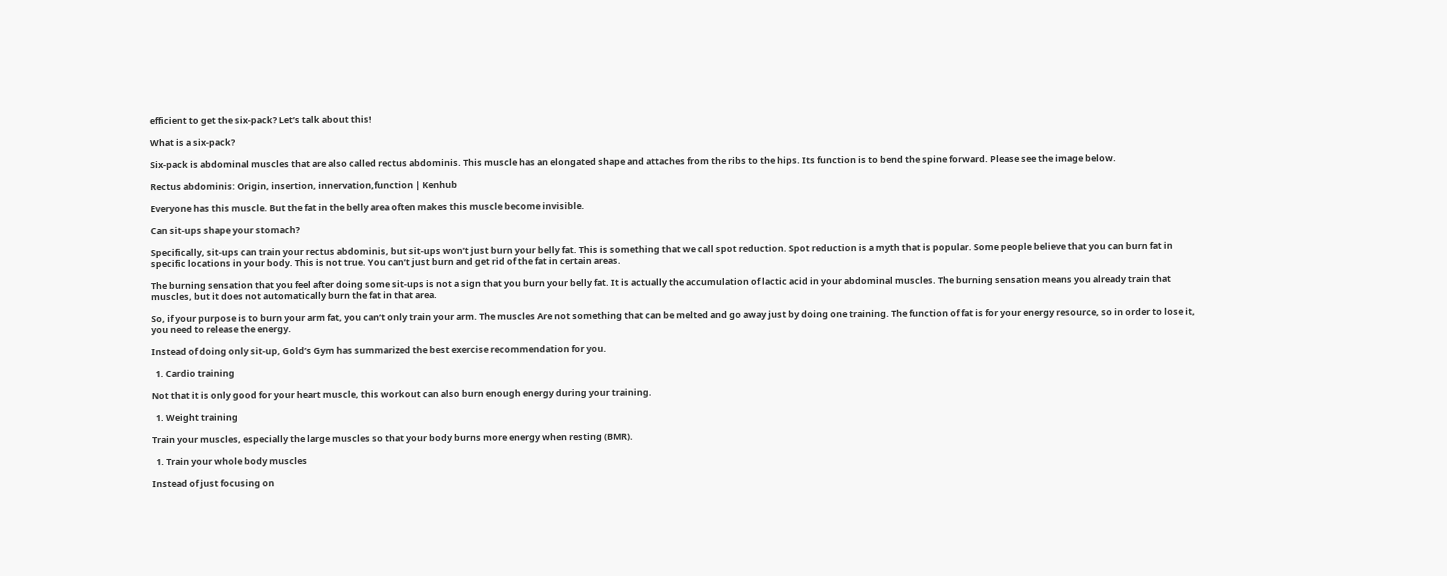efficient to get the six-pack? Let’s talk about this!

What is a six-pack?

Six-pack is abdominal muscles that are also called rectus abdominis. This muscle has an elongated shape and attaches from the ribs to the hips. Its function is to bend the spine forward. Please see the image below.

Rectus abdominis: Origin, insertion, innervation,function | Kenhub

Everyone has this muscle. But the fat in the belly area often makes this muscle become invisible.

Can sit-ups shape your stomach?

Specifically, sit-ups can train your rectus abdominis, but sit-ups won’t just burn your belly fat. This is something that we call spot reduction. Spot reduction is a myth that is popular. Some people believe that you can burn fat in specific locations in your body. This is not true. You can’t just burn and get rid of the fat in certain areas.

The burning sensation that you feel after doing some sit-ups is not a sign that you burn your belly fat. It is actually the accumulation of lactic acid in your abdominal muscles. The burning sensation means you already train that muscles, but it does not automatically burn the fat in that area.

So, if your purpose is to burn your arm fat, you can’t only train your arm. The muscles Are not something that can be melted and go away just by doing one training. The function of fat is for your energy resource, so in order to lose it, you need to release the energy.

Instead of doing only sit-up, Gold’s Gym has summarized the best exercise recommendation for you.

  1. Cardio training

Not that it is only good for your heart muscle, this workout can also burn enough energy during your training.

  1. Weight training

Train your muscles, especially the large muscles so that your body burns more energy when resting (BMR).

  1. Train your whole body muscles

Instead of just focusing on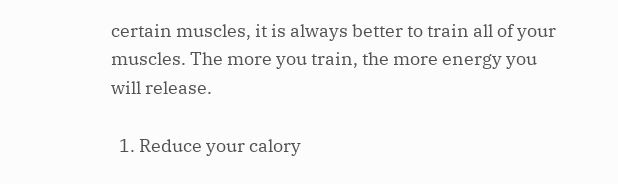certain muscles, it is always better to train all of your muscles. The more you train, the more energy you will release.

  1. Reduce your calory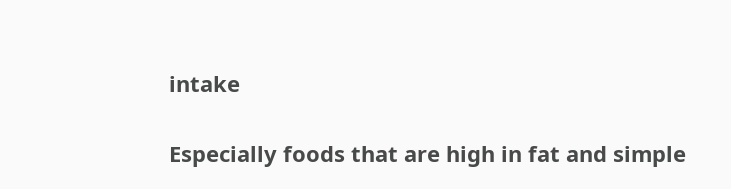intake

Especially foods that are high in fat and simple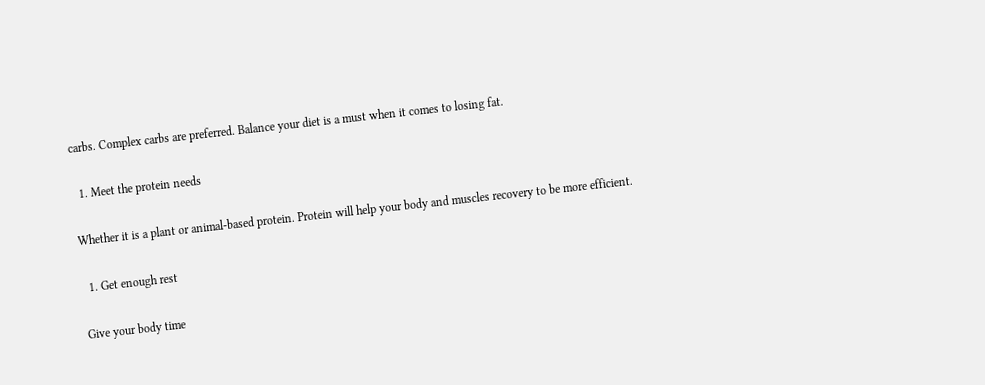carbs. Complex carbs are preferred. Balance your diet is a must when it comes to losing fat.

  1. Meet the protein needs

Whether it is a plant or animal-based protein. Protein will help your body and muscles recovery to be more efficient.

  1. Get enough rest

Give your body time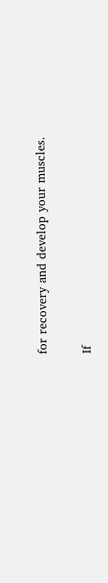for recovery and develop your muscles.

If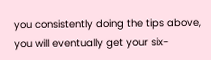you consistently doing the tips above, you will eventually get your six-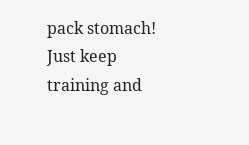pack stomach! Just keep training and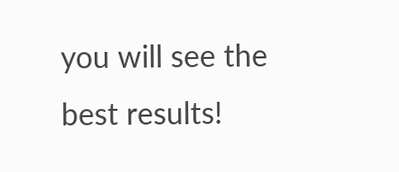you will see the best results!